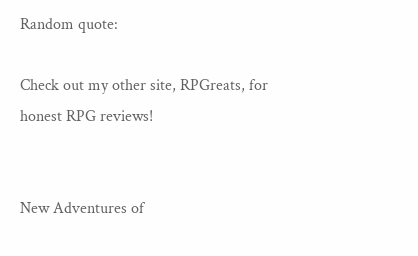Random quote:

Check out my other site, RPGreats, for honest RPG reviews!


New Adventures of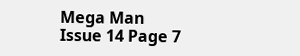Mega Man Issue 14 Page 7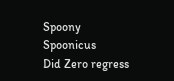Spoony Spoonicus
Did Zero regress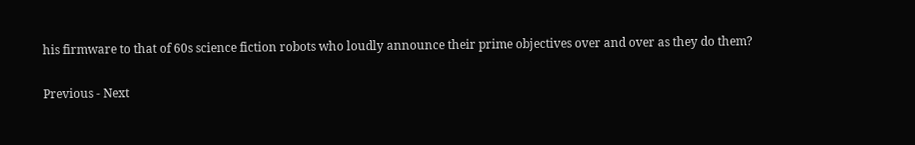his firmware to that of 60s science fiction robots who loudly announce their prime objectives over and over as they do them?

Previous - Next